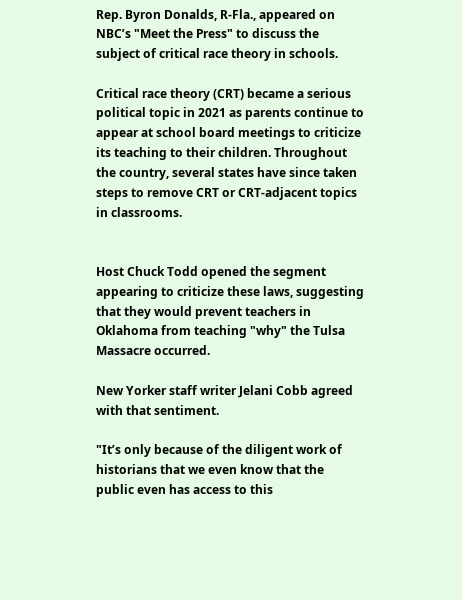Rep. Byron Donalds, R-Fla., appeared on NBC’s "Meet the Press" to discuss the subject of critical race theory in schools.

Critical race theory (CRT) became a serious political topic in 2021 as parents continue to appear at school board meetings to criticize its teaching to their children. Throughout the country, several states have since taken steps to remove CRT or CRT-adjacent topics in classrooms.


Host Chuck Todd opened the segment appearing to criticize these laws, suggesting that they would prevent teachers in Oklahoma from teaching "why" the Tulsa Massacre occurred.

New Yorker staff writer Jelani Cobb agreed with that sentiment.

"It’s only because of the diligent work of historians that we even know that the public even has access to this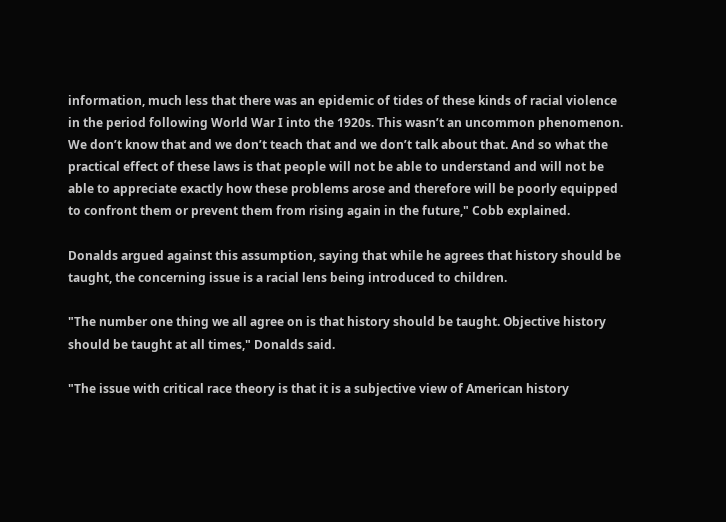information, much less that there was an epidemic of tides of these kinds of racial violence in the period following World War I into the 1920s. This wasn’t an uncommon phenomenon. We don’t know that and we don’t teach that and we don’t talk about that. And so what the practical effect of these laws is that people will not be able to understand and will not be able to appreciate exactly how these problems arose and therefore will be poorly equipped to confront them or prevent them from rising again in the future," Cobb explained.

Donalds argued against this assumption, saying that while he agrees that history should be taught, the concerning issue is a racial lens being introduced to children.

"The number one thing we all agree on is that history should be taught. Objective history should be taught at all times," Donalds said.

"The issue with critical race theory is that it is a subjective view of American history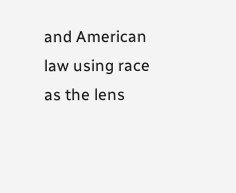and American law using race as the lens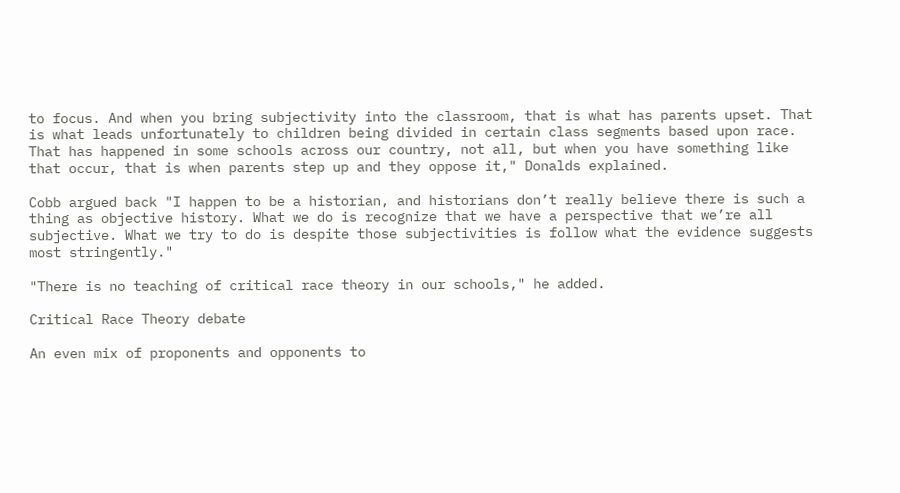to focus. And when you bring subjectivity into the classroom, that is what has parents upset. That is what leads unfortunately to children being divided in certain class segments based upon race. That has happened in some schools across our country, not all, but when you have something like that occur, that is when parents step up and they oppose it," Donalds explained.

Cobb argued back "I happen to be a historian, and historians don’t really believe there is such a thing as objective history. What we do is recognize that we have a perspective that we’re all subjective. What we try to do is despite those subjectivities is follow what the evidence suggests most stringently."

"There is no teaching of critical race theory in our schools," he added.

Critical Race Theory debate

An even mix of proponents and opponents to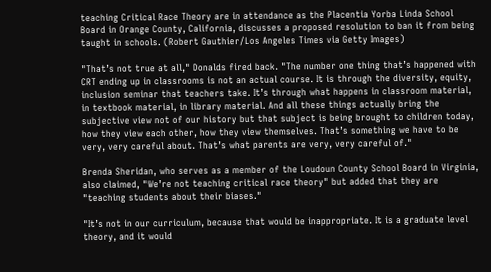teaching Critical Race Theory are in attendance as the Placentia Yorba Linda School Board in Orange County, California, discusses a proposed resolution to ban it from being taught in schools. (Robert Gauthier/Los Angeles Times via Getty Images)

"That’s not true at all," Donalds fired back. "The number one thing that’s happened with CRT ending up in classrooms is not an actual course. It is through the diversity, equity, inclusion seminar that teachers take. It’s through what happens in classroom material, in textbook material, in library material. And all these things actually bring the subjective view not of our history but that subject is being brought to children today, how they view each other, how they view themselves. That’s something we have to be very, very careful about. That’s what parents are very, very careful of."

Brenda Sheridan, who serves as a member of the Loudoun County School Board in Virginia, also claimed, "We’re not teaching critical race theory" but added that they are "teaching students about their biases."

"It’s not in our curriculum, because that would be inappropriate. It is a graduate level theory, and it would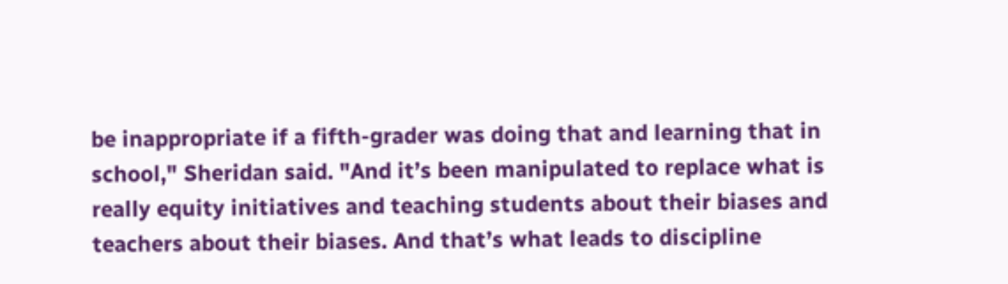be inappropriate if a fifth-grader was doing that and learning that in school," Sheridan said. "And it’s been manipulated to replace what is really equity initiatives and teaching students about their biases and teachers about their biases. And that’s what leads to discipline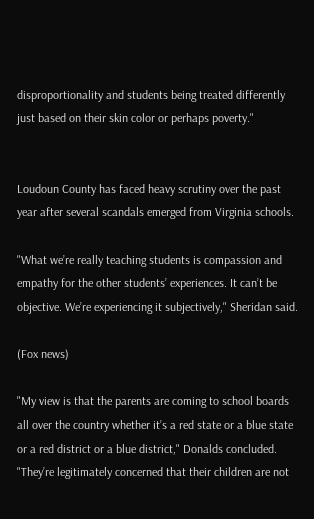disproportionality and students being treated differently just based on their skin color or perhaps poverty."


Loudoun County has faced heavy scrutiny over the past year after several scandals emerged from Virginia schools.

"What we’re really teaching students is compassion and empathy for the other students’ experiences. It can’t be objective. We’re experiencing it subjectively," Sheridan said.

(Fox news)

"My view is that the parents are coming to school boards all over the country whether it’s a red state or a blue state or a red district or a blue district," Donalds concluded. "They’re legitimately concerned that their children are not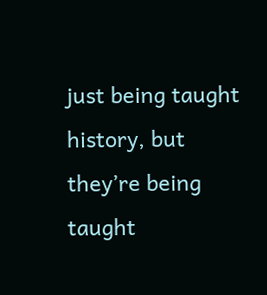just being taught history, but they’re being taught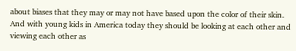about biases that they may or may not have based upon the color of their skin. And with young kids in America today they should be looking at each other and viewing each other as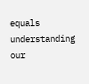equals understanding our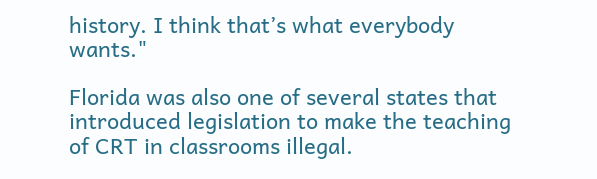history. I think that’s what everybody wants."

Florida was also one of several states that introduced legislation to make the teaching of CRT in classrooms illegal.